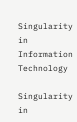Singularity in Information Technology

Singularity in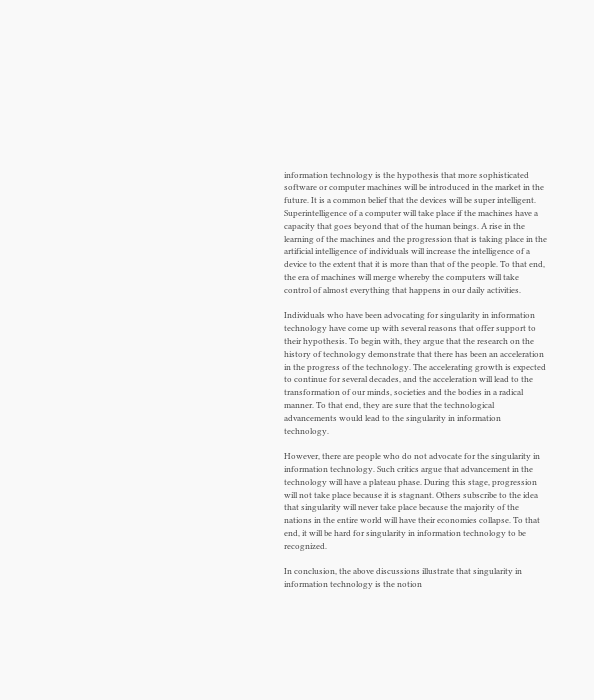information technology is the hypothesis that more sophisticated software or computer machines will be introduced in the market in the future. It is a common belief that the devices will be super intelligent.  Superintelligence of a computer will take place if the machines have a capacity that goes beyond that of the human beings. A rise in the learning of the machines and the progression that is taking place in the artificial intelligence of individuals will increase the intelligence of a device to the extent that it is more than that of the people. To that end, the era of machines will merge whereby the computers will take control of almost everything that happens in our daily activities.

Individuals who have been advocating for singularity in information technology have come up with several reasons that offer support to their hypothesis. To begin with, they argue that the research on the history of technology demonstrate that there has been an acceleration in the progress of the technology. The accelerating growth is expected to continue for several decades, and the acceleration will lead to the transformation of our minds, societies and the bodies in a radical manner. To that end, they are sure that the technological advancements would lead to the singularity in information technology.

However, there are people who do not advocate for the singularity in information technology. Such critics argue that advancement in the technology will have a plateau phase. During this stage, progression will not take place because it is stagnant. Others subscribe to the idea that singularity will never take place because the majority of the nations in the entire world will have their economies collapse. To that end, it will be hard for singularity in information technology to be recognized.

In conclusion, the above discussions illustrate that singularity in information technology is the notion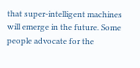that super-intelligent machines will emerge in the future. Some people advocate for the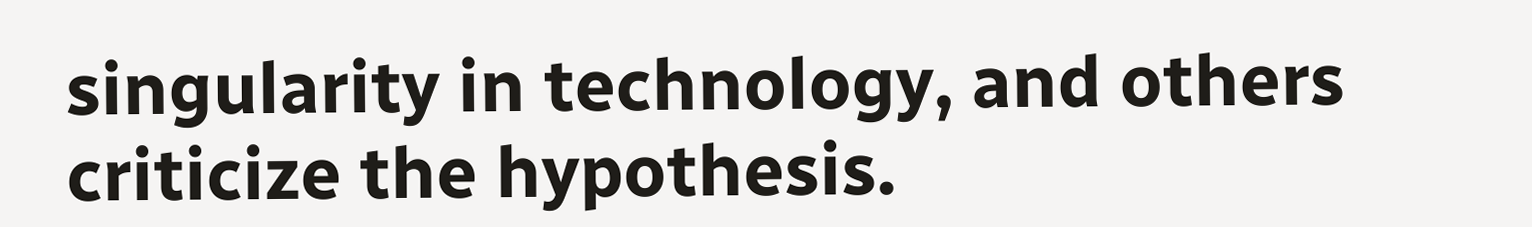singularity in technology, and others criticize the hypothesis.